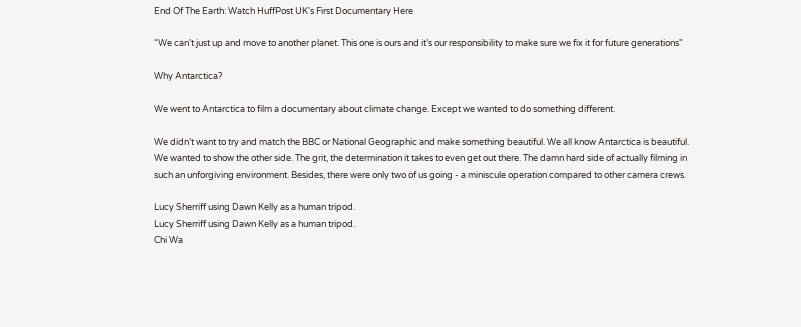End Of The Earth: Watch HuffPost UK's First Documentary Here

“We can’t just up and move to another planet. This one is ours and it’s our responsibility to make sure we fix it for future generations"

Why Antarctica?

We went to Antarctica to film a documentary about climate change. Except we wanted to do something different.

We didn’t want to try and match the BBC or National Geographic and make something beautiful. We all know Antarctica is beautiful. We wanted to show the other side. The grit, the determination it takes to even get out there. The damn hard side of actually filming in such an unforgiving environment. Besides, there were only two of us going - a miniscule operation compared to other camera crews.

Lucy Sherriff using Dawn Kelly as a human tripod.
Lucy Sherriff using Dawn Kelly as a human tripod.
Chi Wa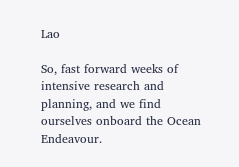Lao

So, fast forward weeks of intensive research and planning, and we find ourselves onboard the Ocean Endeavour.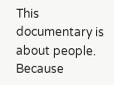This documentary is about people. Because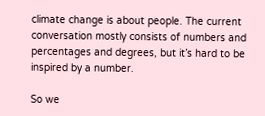climate change is about people. The current conversation mostly consists of numbers and percentages and degrees, but it’s hard to be inspired by a number.

So we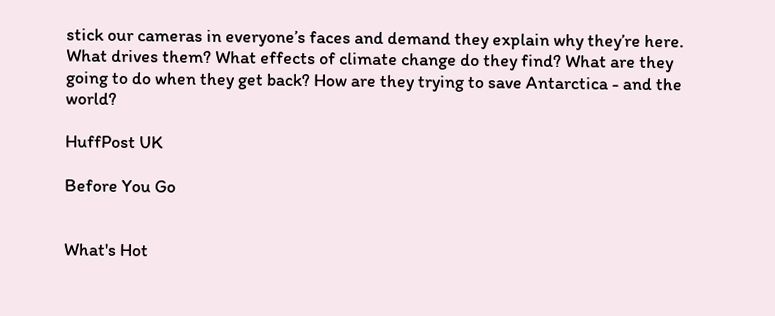stick our cameras in everyone’s faces and demand they explain why they’re here. What drives them? What effects of climate change do they find? What are they going to do when they get back? How are they trying to save Antarctica - and the world?

HuffPost UK

Before You Go


What's Hot